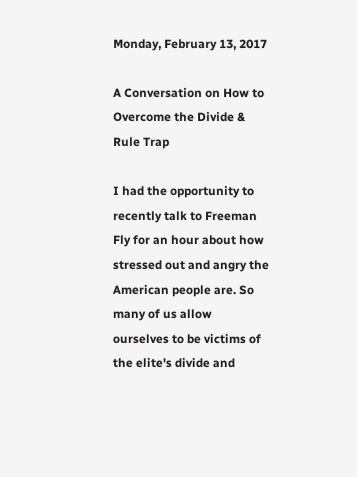Monday, February 13, 2017

A Conversation on How to Overcome the Divide & Rule Trap

I had the opportunity to recently talk to Freeman Fly for an hour about how stressed out and angry the American people are. So many of us allow ourselves to be victims of the elite's divide and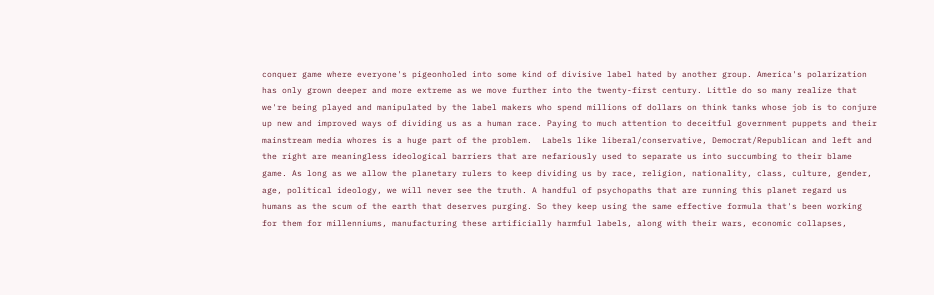conquer game where everyone's pigeonholed into some kind of divisive label hated by another group. America's polarization has only grown deeper and more extreme as we move further into the twenty-first century. Little do so many realize that we're being played and manipulated by the label makers who spend millions of dollars on think tanks whose job is to conjure up new and improved ways of dividing us as a human race. Paying to much attention to deceitful government puppets and their mainstream media whores is a huge part of the problem.  Labels like liberal/conservative, Democrat/Republican and left and the right are meaningless ideological barriers that are nefariously used to separate us into succumbing to their blame game. As long as we allow the planetary rulers to keep dividing us by race, religion, nationality, class, culture, gender, age, political ideology, we will never see the truth. A handful of psychopaths that are running this planet regard us humans as the scum of the earth that deserves purging. So they keep using the same effective formula that's been working for them for millenniums, manufacturing these artificially harmful labels, along with their wars, economic collapses,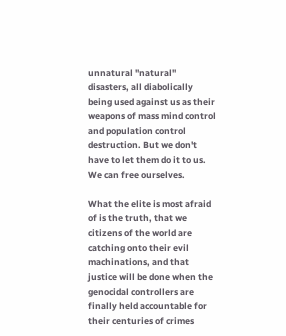unnatural "natural" disasters, all diabolically being used against us as their weapons of mass mind control and population control destruction. But we don't have to let them do it to us. We can free ourselves.

What the elite is most afraid of is the truth, that we citizens of the world are catching onto their evil machinations, and that justice will be done when the genocidal controllers are finally held accountable for their centuries of crimes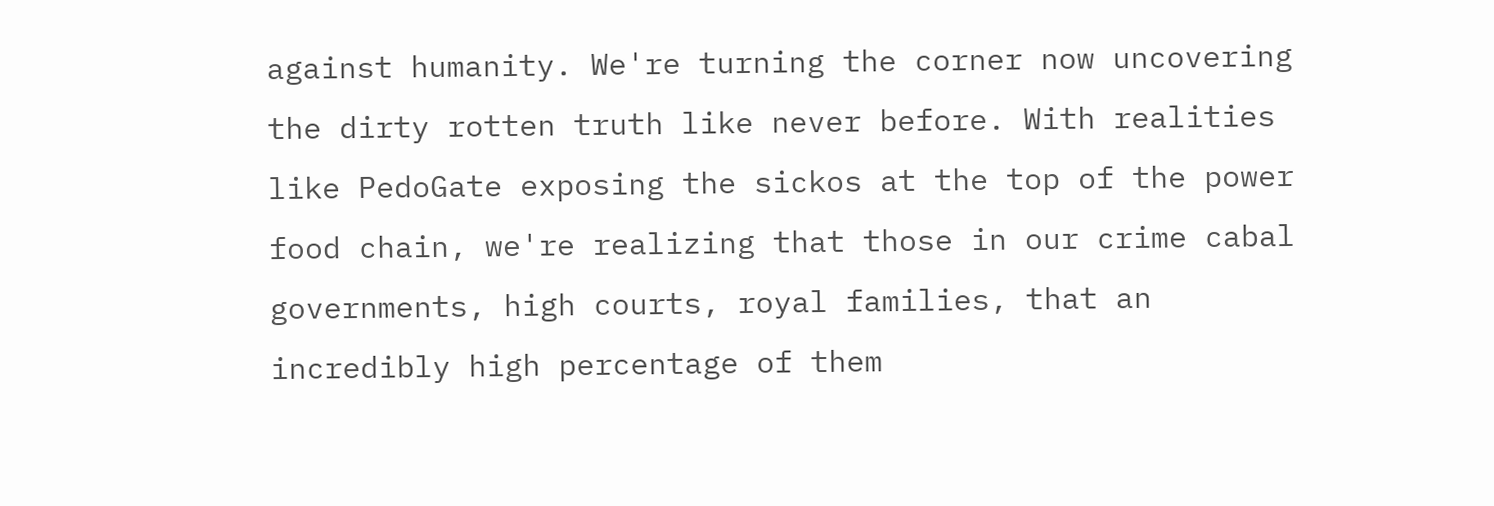against humanity. We're turning the corner now uncovering the dirty rotten truth like never before. With realities like PedoGate exposing the sickos at the top of the power food chain, we're realizing that those in our crime cabal governments, high courts, royal families, that an incredibly high percentage of them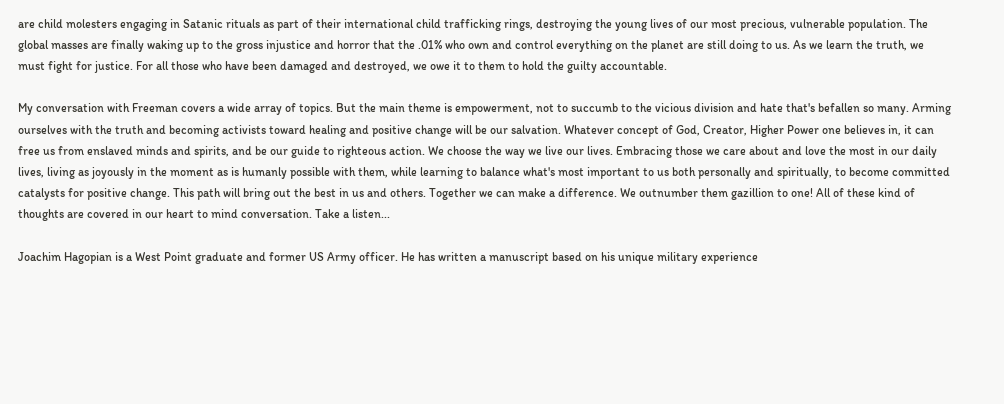are child molesters engaging in Satanic rituals as part of their international child trafficking rings, destroying the young lives of our most precious, vulnerable population. The global masses are finally waking up to the gross injustice and horror that the .01% who own and control everything on the planet are still doing to us. As we learn the truth, we must fight for justice. For all those who have been damaged and destroyed, we owe it to them to hold the guilty accountable.

My conversation with Freeman covers a wide array of topics. But the main theme is empowerment, not to succumb to the vicious division and hate that's befallen so many. Arming ourselves with the truth and becoming activists toward healing and positive change will be our salvation. Whatever concept of God, Creator, Higher Power one believes in, it can free us from enslaved minds and spirits, and be our guide to righteous action. We choose the way we live our lives. Embracing those we care about and love the most in our daily lives, living as joyously in the moment as is humanly possible with them, while learning to balance what's most important to us both personally and spiritually, to become committed catalysts for positive change. This path will bring out the best in us and others. Together we can make a difference. We outnumber them gazillion to one! All of these kind of thoughts are covered in our heart to mind conversation. Take a listen...

Joachim Hagopian is a West Point graduate and former US Army officer. He has written a manuscript based on his unique military experience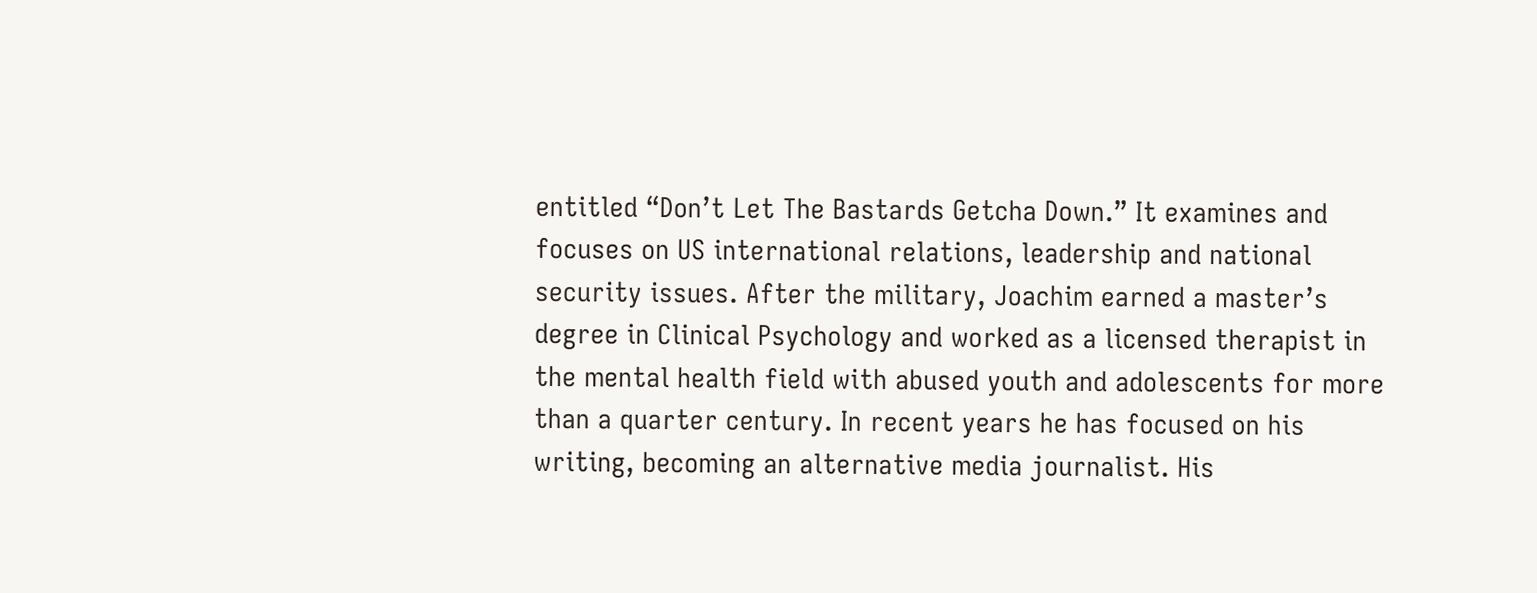entitled “Don’t Let The Bastards Getcha Down.” It examines and focuses on US international relations, leadership and national security issues. After the military, Joachim earned a master’s degree in Clinical Psychology and worked as a licensed therapist in the mental health field with abused youth and adolescents for more than a quarter century. In recent years he has focused on his writing, becoming an alternative media journalist. His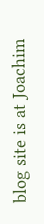blog site is at Joachim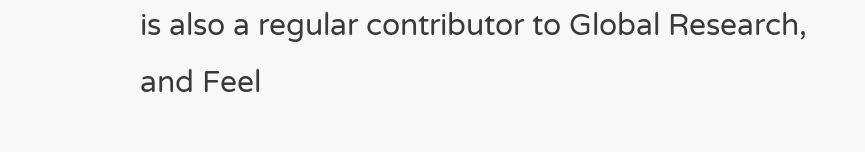is also a regular contributor to Global Research, and Feel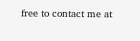free to contact me at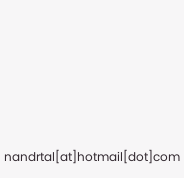nandrtal[at]hotmail[dot]com